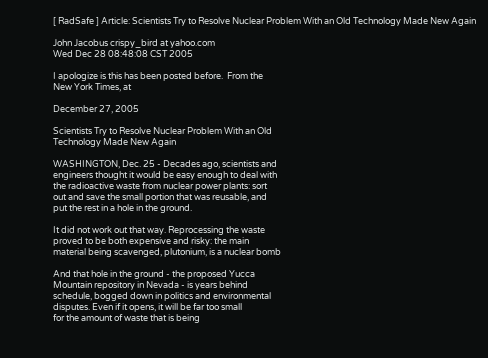[ RadSafe ] Article: Scientists Try to Resolve Nuclear Problem With an Old Technology Made New Again

John Jacobus crispy_bird at yahoo.com
Wed Dec 28 08:48:08 CST 2005

I apologize is this has been posted before.  From the
New York Times, at

December 27, 2005

Scientists Try to Resolve Nuclear Problem With an Old
Technology Made New Again

WASHINGTON, Dec. 25 - Decades ago, scientists and
engineers thought it would be easy enough to deal with
the radioactive waste from nuclear power plants: sort
out and save the small portion that was reusable, and
put the rest in a hole in the ground.

It did not work out that way. Reprocessing the waste
proved to be both expensive and risky: the main
material being scavenged, plutonium, is a nuclear bomb

And that hole in the ground - the proposed Yucca
Mountain repository in Nevada - is years behind
schedule, bogged down in politics and environmental
disputes. Even if it opens, it will be far too small
for the amount of waste that is being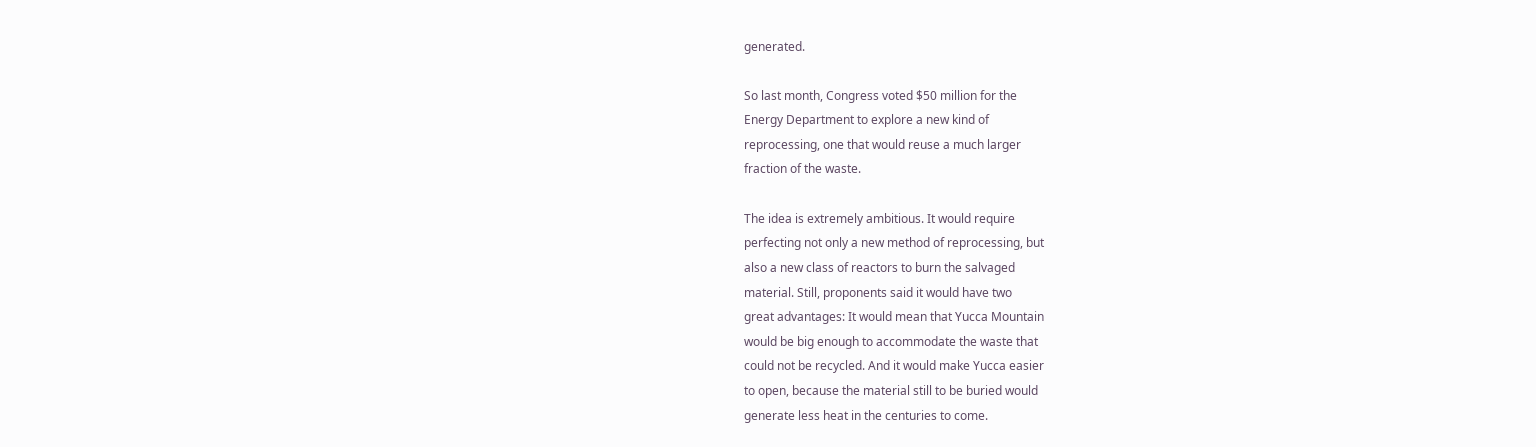generated.

So last month, Congress voted $50 million for the
Energy Department to explore a new kind of
reprocessing, one that would reuse a much larger
fraction of the waste.

The idea is extremely ambitious. It would require
perfecting not only a new method of reprocessing, but
also a new class of reactors to burn the salvaged
material. Still, proponents said it would have two
great advantages: It would mean that Yucca Mountain
would be big enough to accommodate the waste that
could not be recycled. And it would make Yucca easier
to open, because the material still to be buried would
generate less heat in the centuries to come.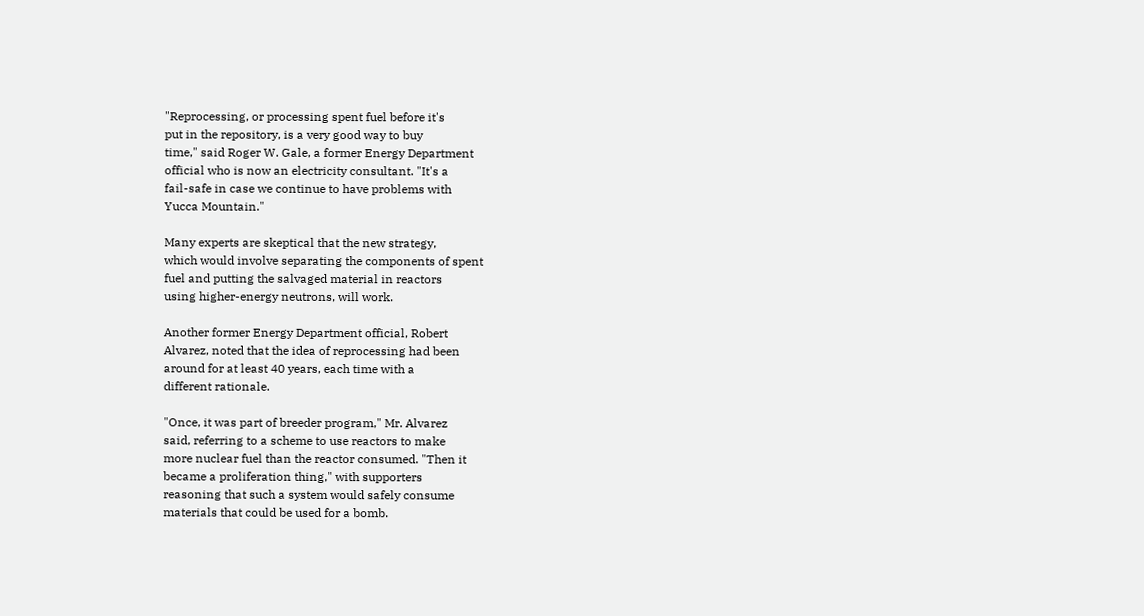"Reprocessing, or processing spent fuel before it's
put in the repository, is a very good way to buy
time," said Roger W. Gale, a former Energy Department
official who is now an electricity consultant. "It's a
fail-safe in case we continue to have problems with
Yucca Mountain."

Many experts are skeptical that the new strategy,
which would involve separating the components of spent
fuel and putting the salvaged material in reactors
using higher-energy neutrons, will work.

Another former Energy Department official, Robert
Alvarez, noted that the idea of reprocessing had been
around for at least 40 years, each time with a
different rationale.

"Once, it was part of breeder program," Mr. Alvarez
said, referring to a scheme to use reactors to make
more nuclear fuel than the reactor consumed. "Then it
became a proliferation thing," with supporters
reasoning that such a system would safely consume
materials that could be used for a bomb.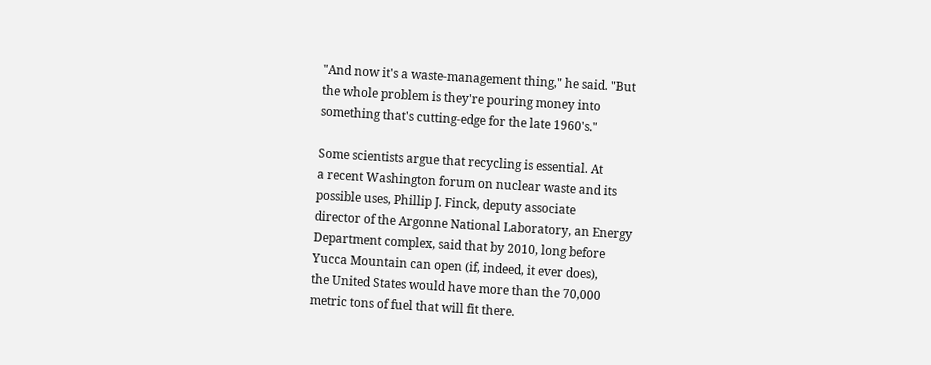"And now it's a waste-management thing," he said. "But
the whole problem is they're pouring money into
something that's cutting-edge for the late 1960's."

Some scientists argue that recycling is essential. At
a recent Washington forum on nuclear waste and its
possible uses, Phillip J. Finck, deputy associate
director of the Argonne National Laboratory, an Energy
Department complex, said that by 2010, long before
Yucca Mountain can open (if, indeed, it ever does),
the United States would have more than the 70,000
metric tons of fuel that will fit there.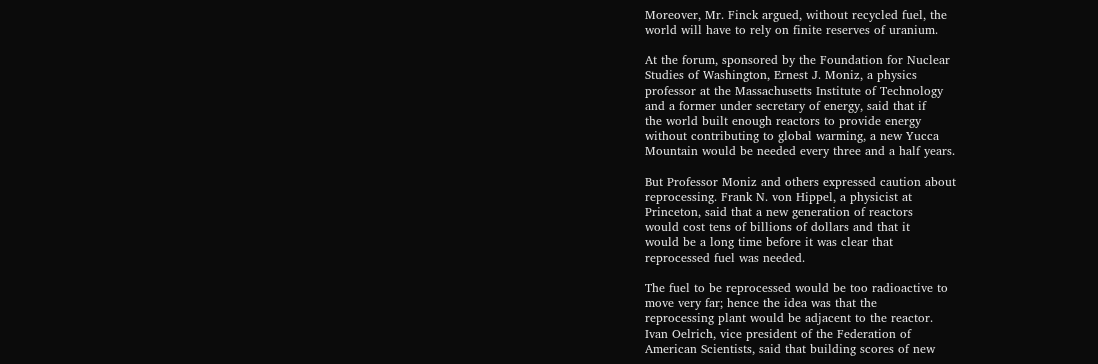Moreover, Mr. Finck argued, without recycled fuel, the
world will have to rely on finite reserves of uranium.

At the forum, sponsored by the Foundation for Nuclear
Studies of Washington, Ernest J. Moniz, a physics
professor at the Massachusetts Institute of Technology
and a former under secretary of energy, said that if
the world built enough reactors to provide energy
without contributing to global warming, a new Yucca
Mountain would be needed every three and a half years.

But Professor Moniz and others expressed caution about
reprocessing. Frank N. von Hippel, a physicist at
Princeton, said that a new generation of reactors
would cost tens of billions of dollars and that it
would be a long time before it was clear that
reprocessed fuel was needed.

The fuel to be reprocessed would be too radioactive to
move very far; hence the idea was that the
reprocessing plant would be adjacent to the reactor.
Ivan Oelrich, vice president of the Federation of
American Scientists, said that building scores of new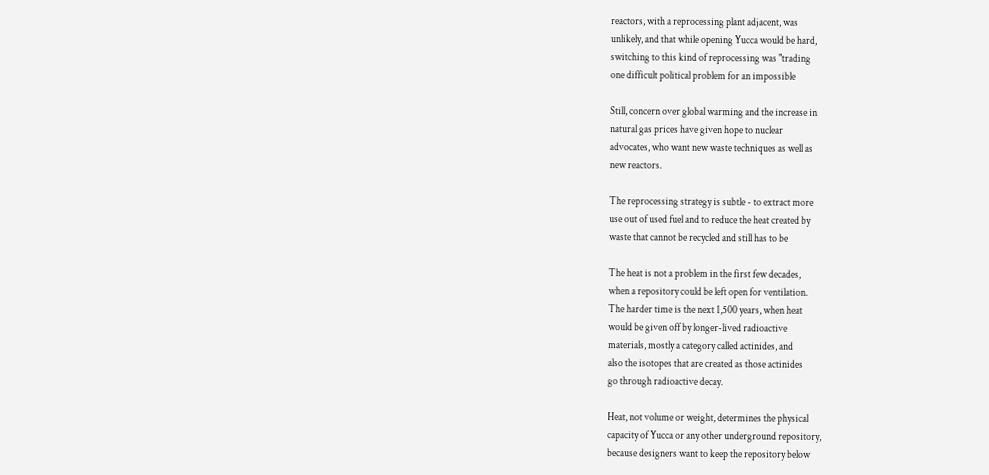reactors, with a reprocessing plant adjacent, was
unlikely, and that while opening Yucca would be hard,
switching to this kind of reprocessing was "trading
one difficult political problem for an impossible

Still, concern over global warming and the increase in
natural gas prices have given hope to nuclear
advocates, who want new waste techniques as well as
new reactors.

The reprocessing strategy is subtle - to extract more
use out of used fuel and to reduce the heat created by
waste that cannot be recycled and still has to be

The heat is not a problem in the first few decades,
when a repository could be left open for ventilation.
The harder time is the next 1,500 years, when heat
would be given off by longer-lived radioactive
materials, mostly a category called actinides, and
also the isotopes that are created as those actinides
go through radioactive decay.

Heat, not volume or weight, determines the physical
capacity of Yucca or any other underground repository,
because designers want to keep the repository below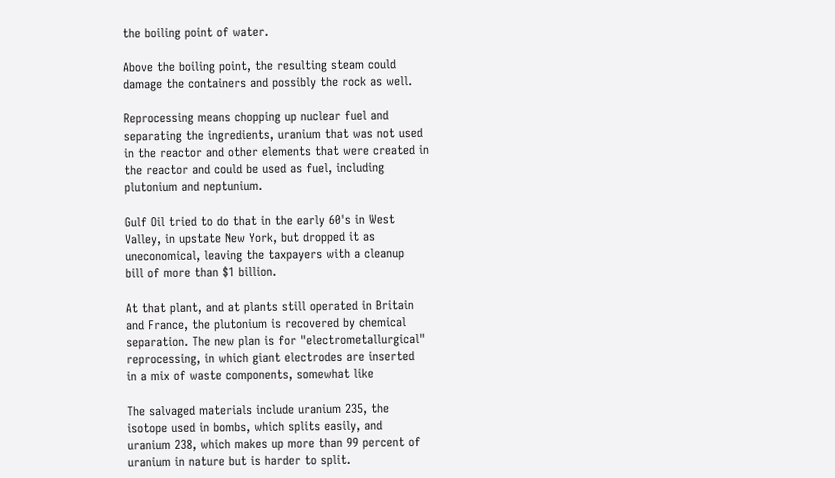the boiling point of water.

Above the boiling point, the resulting steam could
damage the containers and possibly the rock as well.

Reprocessing means chopping up nuclear fuel and
separating the ingredients, uranium that was not used
in the reactor and other elements that were created in
the reactor and could be used as fuel, including
plutonium and neptunium.

Gulf Oil tried to do that in the early 60's in West
Valley, in upstate New York, but dropped it as
uneconomical, leaving the taxpayers with a cleanup
bill of more than $1 billion.

At that plant, and at plants still operated in Britain
and France, the plutonium is recovered by chemical
separation. The new plan is for "electrometallurgical"
reprocessing, in which giant electrodes are inserted
in a mix of waste components, somewhat like

The salvaged materials include uranium 235, the
isotope used in bombs, which splits easily, and
uranium 238, which makes up more than 99 percent of
uranium in nature but is harder to split.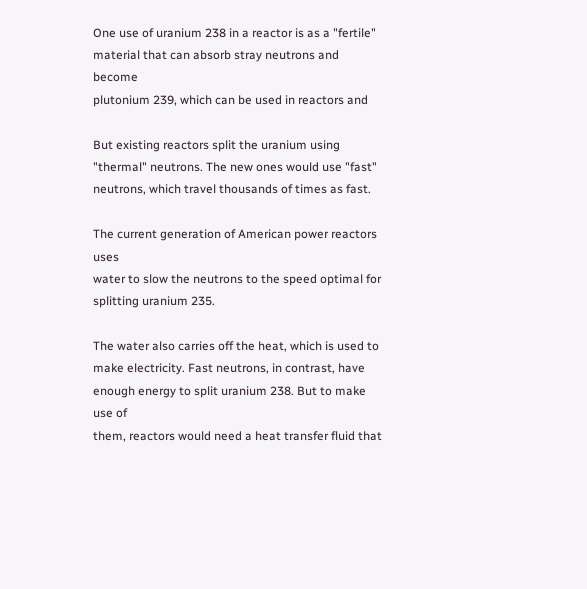One use of uranium 238 in a reactor is as a "fertile"
material that can absorb stray neutrons and become
plutonium 239, which can be used in reactors and

But existing reactors split the uranium using
"thermal" neutrons. The new ones would use "fast"
neutrons, which travel thousands of times as fast.

The current generation of American power reactors uses
water to slow the neutrons to the speed optimal for
splitting uranium 235.

The water also carries off the heat, which is used to
make electricity. Fast neutrons, in contrast, have
enough energy to split uranium 238. But to make use of
them, reactors would need a heat transfer fluid that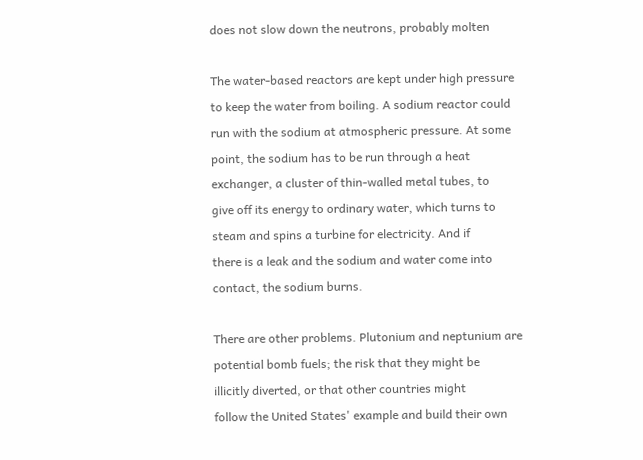does not slow down the neutrons, probably molten

The water-based reactors are kept under high pressure
to keep the water from boiling. A sodium reactor could
run with the sodium at atmospheric pressure. At some
point, the sodium has to be run through a heat
exchanger, a cluster of thin-walled metal tubes, to
give off its energy to ordinary water, which turns to
steam and spins a turbine for electricity. And if
there is a leak and the sodium and water come into
contact, the sodium burns.

There are other problems. Plutonium and neptunium are
potential bomb fuels; the risk that they might be
illicitly diverted, or that other countries might
follow the United States' example and build their own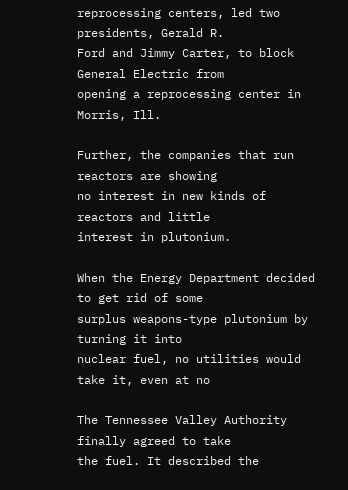reprocessing centers, led two presidents, Gerald R.
Ford and Jimmy Carter, to block General Electric from
opening a reprocessing center in Morris, Ill.

Further, the companies that run reactors are showing
no interest in new kinds of reactors and little
interest in plutonium.

When the Energy Department decided to get rid of some
surplus weapons-type plutonium by turning it into
nuclear fuel, no utilities would take it, even at no

The Tennessee Valley Authority finally agreed to take
the fuel. It described the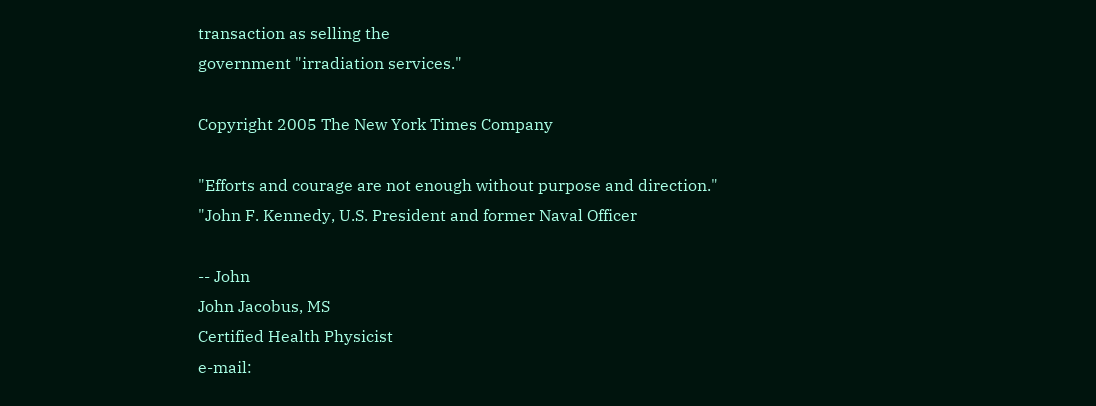transaction as selling the
government "irradiation services."

Copyright 2005 The New York Times Company

"Efforts and courage are not enough without purpose and direction."
"John F. Kennedy, U.S. President and former Naval Officer

-- John
John Jacobus, MS
Certified Health Physicist
e-mail: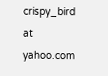crispy_bird at yahoo.com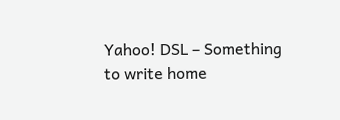Yahoo! DSL – Something to write home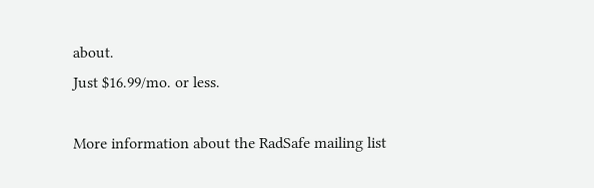about.
Just $16.99/mo. or less.

More information about the RadSafe mailing list